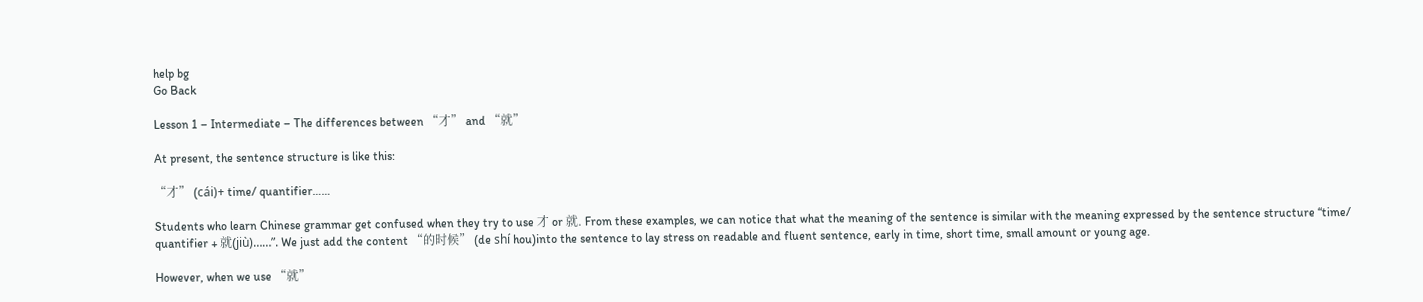help bg
Go Back

Lesson 1 – Intermediate – The differences between “才” and “就”

At present, the sentence structure is like this:

“才” (cái)+ time/ quantifier……

Students who learn Chinese grammar get confused when they try to use 才 or 就. From these examples, we can notice that what the meaning of the sentence is similar with the meaning expressed by the sentence structure “time/ quantifier + 就(jiù)……”. We just add the content “的时候” (de shí hou)into the sentence to lay stress on readable and fluent sentence, early in time, short time, small amount or young age.

However, when we use “就”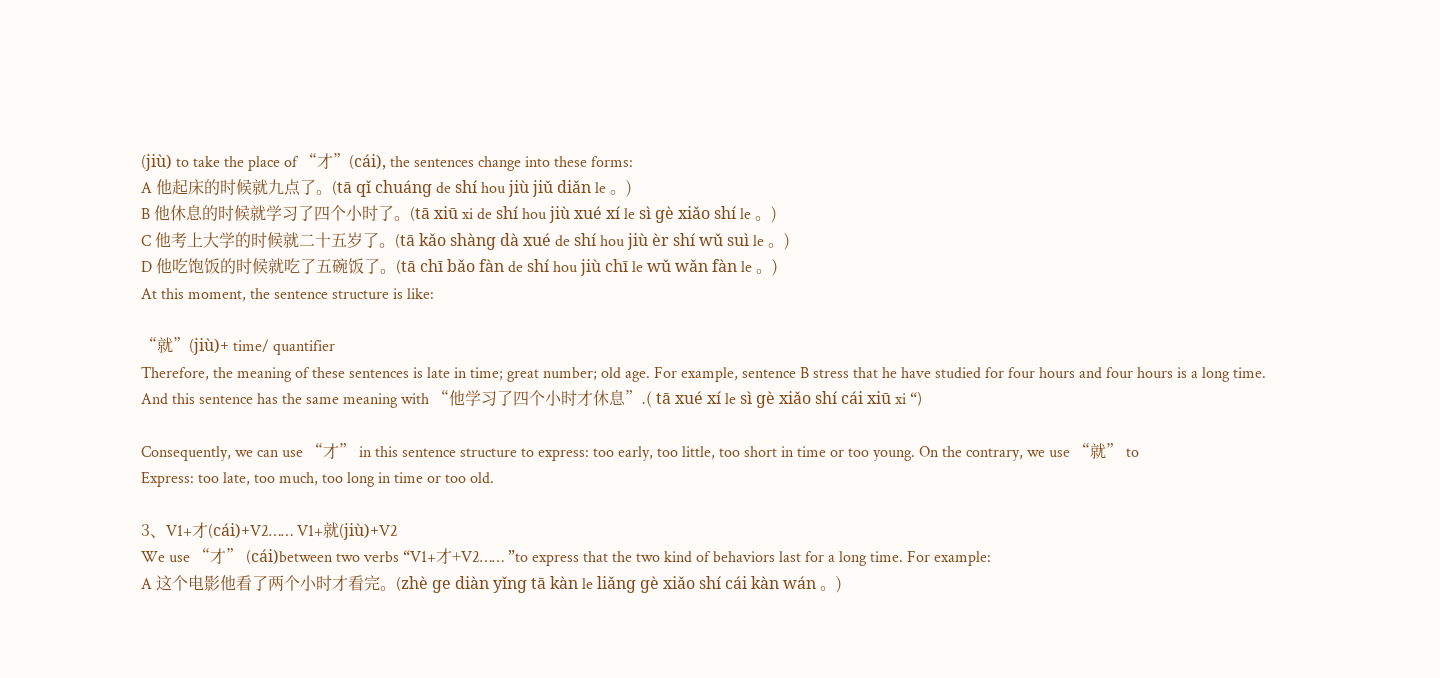(jiù) to take the place of “才”(cái), the sentences change into these forms:
A 他起床的时候就九点了。(tā qǐ chuánɡ de shí hou jiù jiǔ diǎn le 。)
B 他休息的时候就学习了四个小时了。(tā xiū xi de shí hou jiù xué xí le sì ɡè xiǎo shí le 。)
C 他考上大学的时候就二十五岁了。(tā kǎo shànɡ dà xué de shí hou jiù èr shí wǔ suì le 。)
D 他吃饱饭的时候就吃了五碗饭了。(tā chī bǎo fàn de shí hou jiù chī le wǔ wǎn fàn le 。)
At this moment, the sentence structure is like:

“就”(jiù)+ time/ quantifier
Therefore, the meaning of these sentences is late in time; great number; old age. For example, sentence B stress that he have studied for four hours and four hours is a long time. And this sentence has the same meaning with “他学习了四个小时才休息”.( tā xué xí le sì ɡè xiǎo shí cái xiū xi “)

Consequently, we can use “才” in this sentence structure to express: too early, too little, too short in time or too young. On the contrary, we use “就” to
Express: too late, too much, too long in time or too old.

3、V1+才(cái)+V2…… V1+就(jiù)+V2
We use “才” (cái)between two verbs “V1+才+V2…… ”to express that the two kind of behaviors last for a long time. For example:
A 这个电影他看了两个小时才看完。(zhè ɡe diàn yǐnɡ tā kàn le liǎnɡ ɡè xiǎo shí cái kàn wán 。)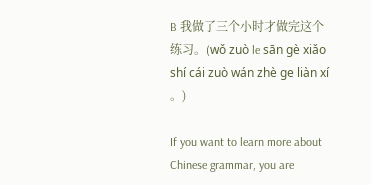B 我做了三个小时才做完这个练习。(wǒ zuò le sān ɡè xiǎo shí cái zuò wán zhè ɡe liàn xí 。)

If you want to learn more about Chinese grammar, you are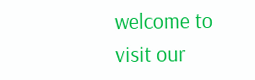welcome to visit our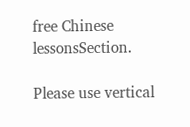free Chinese lessonsSection.

Please use vertical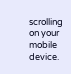scrolling on your mobile device.